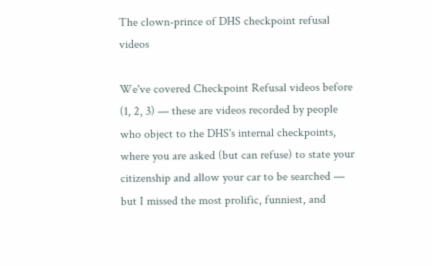The clown-prince of DHS checkpoint refusal videos

We've covered Checkpoint Refusal videos before (1, 2, 3) — these are videos recorded by people who object to the DHS's internal checkpoints, where you are asked (but can refuse) to state your citizenship and allow your car to be searched — but I missed the most prolific, funniest, and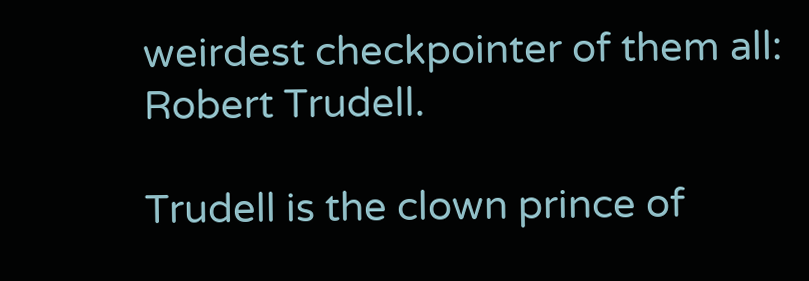weirdest checkpointer of them all: Robert Trudell.

Trudell is the clown prince of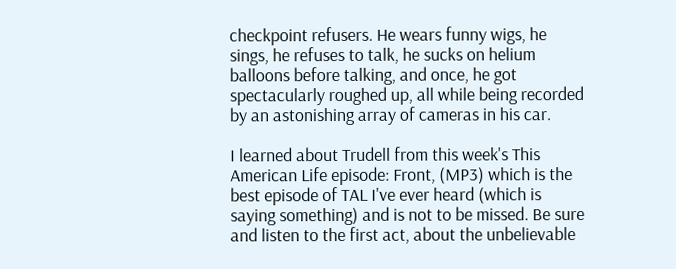checkpoint refusers. He wears funny wigs, he sings, he refuses to talk, he sucks on helium balloons before talking, and once, he got spectacularly roughed up, all while being recorded by an astonishing array of cameras in his car.

I learned about Trudell from this week's This American Life episode: Front, (MP3) which is the best episode of TAL I've ever heard (which is saying something) and is not to be missed. Be sure and listen to the first act, about the unbelievable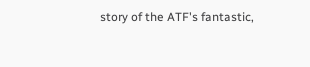story of the ATF's fantastic,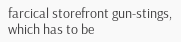farcical storefront gun-stings, which has to be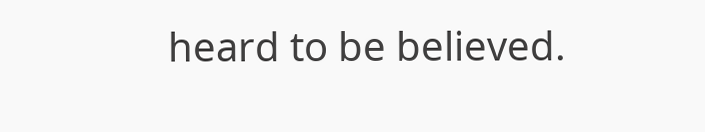heard to be believed.